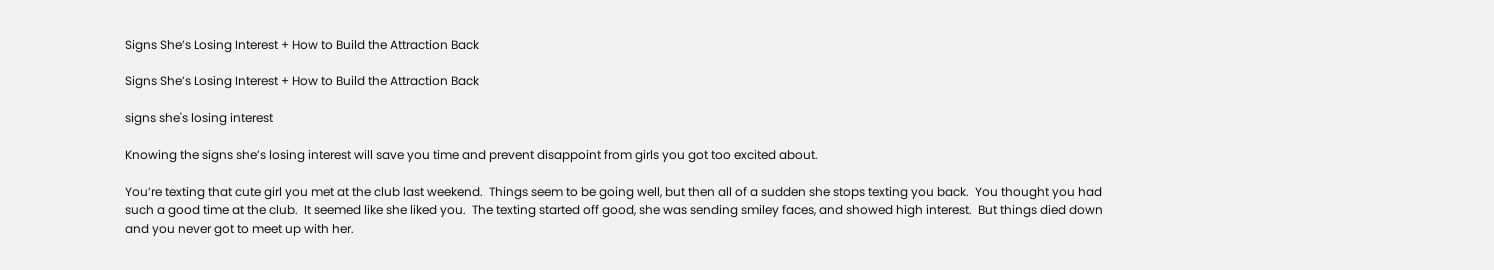Signs She’s Losing Interest + How to Build the Attraction Back

Signs She’s Losing Interest + How to Build the Attraction Back

signs she's losing interest

Knowing the signs she’s losing interest will save you time and prevent disappoint from girls you got too excited about.

You’re texting that cute girl you met at the club last weekend.  Things seem to be going well, but then all of a sudden she stops texting you back.  You thought you had such a good time at the club.  It seemed like she liked you.  The texting started off good, she was sending smiley faces, and showed high interest.  But things died down and you never got to meet up with her.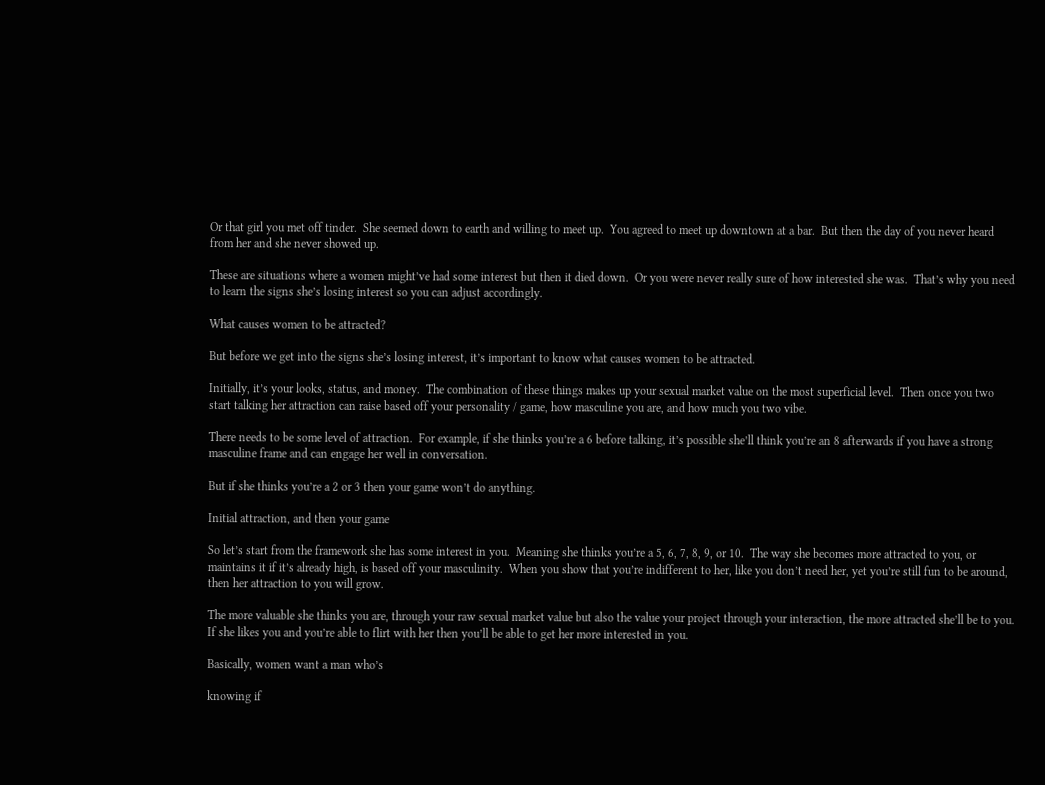Or that girl you met off tinder.  She seemed down to earth and willing to meet up.  You agreed to meet up downtown at a bar.  But then the day of you never heard from her and she never showed up.

These are situations where a women might’ve had some interest but then it died down.  Or you were never really sure of how interested she was.  That’s why you need to learn the signs she’s losing interest so you can adjust accordingly.

What causes women to be attracted?

But before we get into the signs she’s losing interest, it’s important to know what causes women to be attracted.

Initially, it’s your looks, status, and money.  The combination of these things makes up your sexual market value on the most superficial level.  Then once you two start talking her attraction can raise based off your personality / game, how masculine you are, and how much you two vibe.

There needs to be some level of attraction.  For example, if she thinks you’re a 6 before talking, it’s possible she’ll think you’re an 8 afterwards if you have a strong masculine frame and can engage her well in conversation.

But if she thinks you’re a 2 or 3 then your game won’t do anything.

Initial attraction, and then your game

So let’s start from the framework she has some interest in you.  Meaning she thinks you’re a 5, 6, 7, 8, 9, or 10.  The way she becomes more attracted to you, or maintains it if it’s already high, is based off your masculinity.  When you show that you’re indifferent to her, like you don’t need her, yet you’re still fun to be around, then her attraction to you will grow.

The more valuable she thinks you are, through your raw sexual market value but also the value your project through your interaction, the more attracted she’ll be to you.  If she likes you and you’re able to flirt with her then you’ll be able to get her more interested in you.

Basically, women want a man who’s

knowing if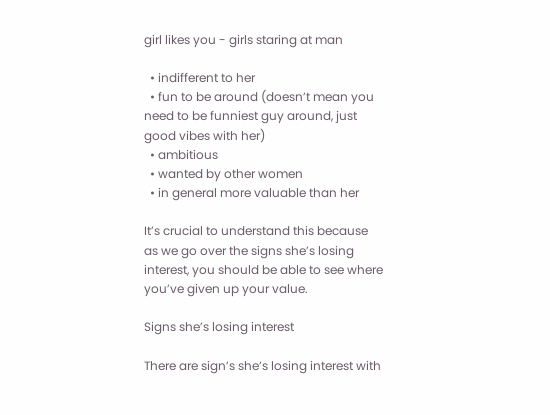girl likes you - girls staring at man

  • indifferent to her
  • fun to be around (doesn’t mean you need to be funniest guy around, just good vibes with her)
  • ambitious
  • wanted by other women
  • in general more valuable than her

It’s crucial to understand this because as we go over the signs she’s losing interest, you should be able to see where you’ve given up your value.

Signs she’s losing interest

There are sign’s she’s losing interest with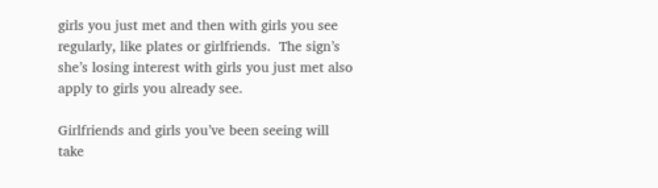girls you just met and then with girls you see regularly, like plates or girlfriends.  The sign’s she’s losing interest with girls you just met also apply to girls you already see.

Girlfriends and girls you’ve been seeing will take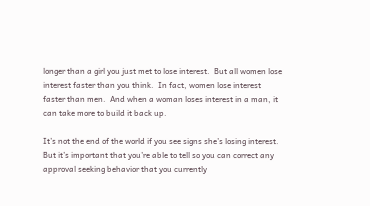longer than a girl you just met to lose interest.  But all women lose interest faster than you think.  In fact, women lose interest faster than men.  And when a woman loses interest in a man, it can take more to build it back up.

It’s not the end of the world if you see signs she’s losing interest.  But it’s important that you’re able to tell so you can correct any approval seeking behavior that you currently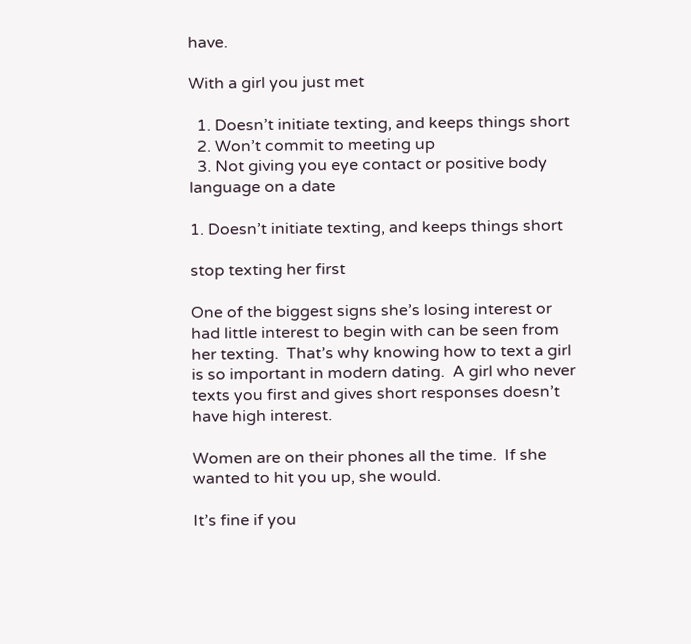have.

With a girl you just met

  1. Doesn’t initiate texting, and keeps things short
  2. Won’t commit to meeting up
  3. Not giving you eye contact or positive body language on a date

1. Doesn’t initiate texting, and keeps things short

stop texting her first

One of the biggest signs she’s losing interest or had little interest to begin with can be seen from her texting.  That’s why knowing how to text a girl is so important in modern dating.  A girl who never texts you first and gives short responses doesn’t have high interest.

Women are on their phones all the time.  If she wanted to hit you up, she would.

It’s fine if you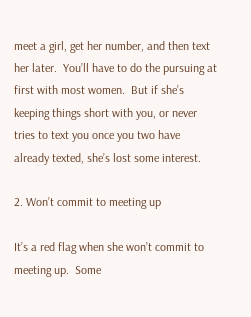meet a girl, get her number, and then text her later.  You’ll have to do the pursuing at first with most women.  But if she’s keeping things short with you, or never tries to text you once you two have already texted, she’s lost some interest.

2. Won’t commit to meeting up

It’s a red flag when she won’t commit to meeting up.  Some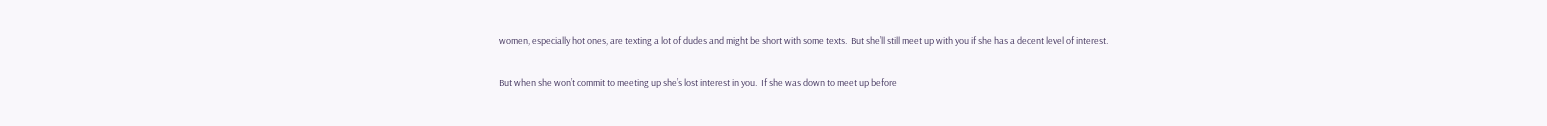women, especially hot ones, are texting a lot of dudes and might be short with some texts.  But she’ll still meet up with you if she has a decent level of interest.

But when she won’t commit to meeting up she’s lost interest in you.  If she was down to meet up before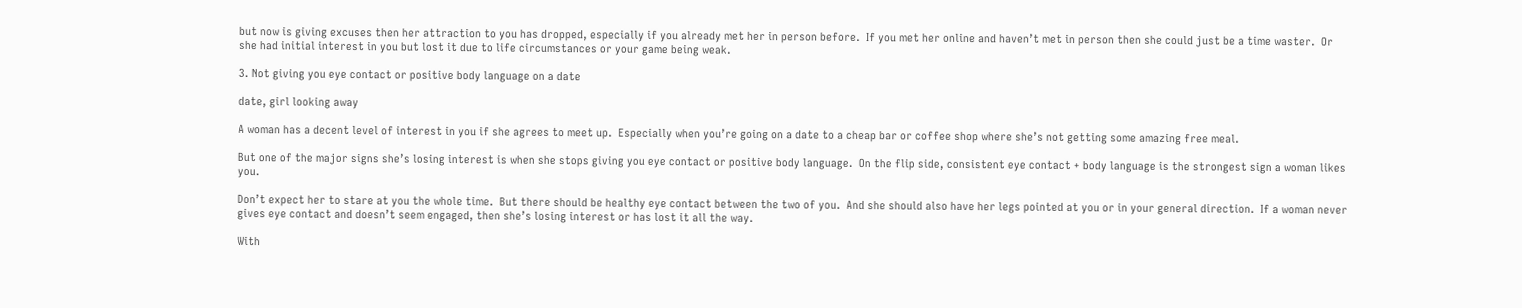but now is giving excuses then her attraction to you has dropped, especially if you already met her in person before.  If you met her online and haven’t met in person then she could just be a time waster.  Or she had initial interest in you but lost it due to life circumstances or your game being weak.

3. Not giving you eye contact or positive body language on a date

date, girl looking away

A woman has a decent level of interest in you if she agrees to meet up.  Especially when you’re going on a date to a cheap bar or coffee shop where she’s not getting some amazing free meal.

But one of the major signs she’s losing interest is when she stops giving you eye contact or positive body language.  On the flip side, consistent eye contact + body language is the strongest sign a woman likes you.

Don’t expect her to stare at you the whole time.  But there should be healthy eye contact between the two of you.  And she should also have her legs pointed at you or in your general direction.  If a woman never gives eye contact and doesn’t seem engaged, then she’s losing interest or has lost it all the way.

With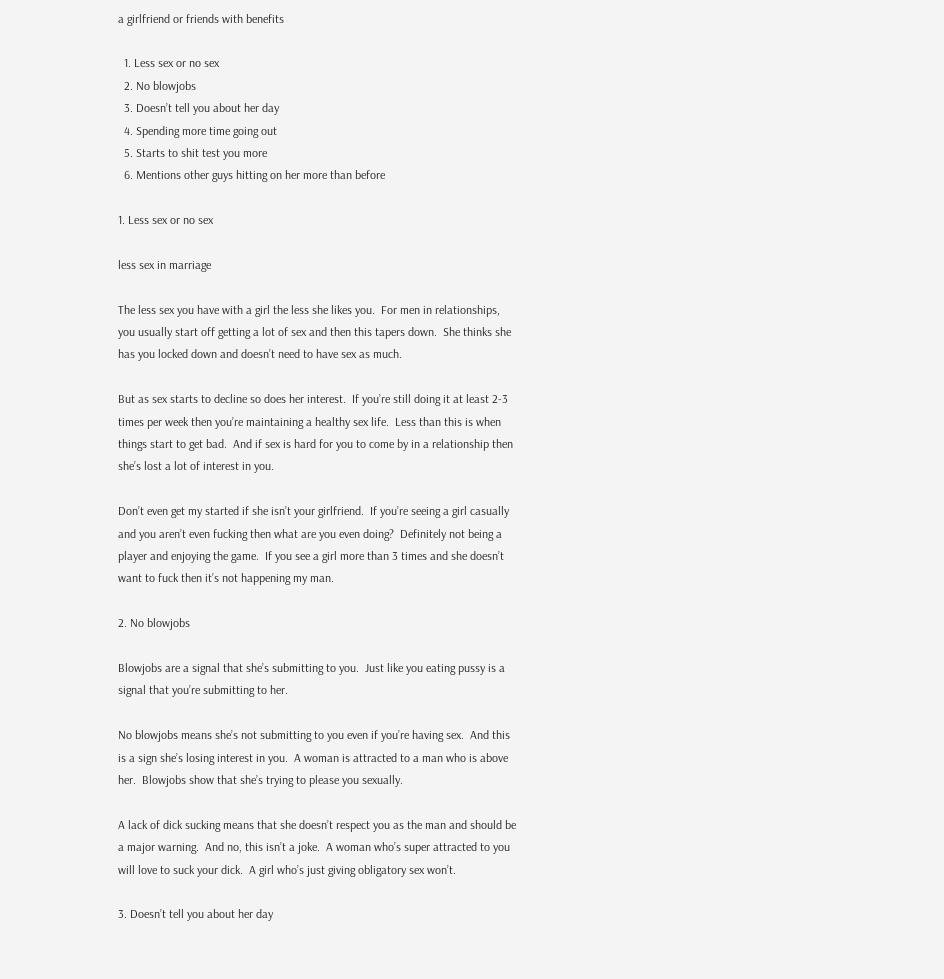a girlfriend or friends with benefits

  1. Less sex or no sex
  2. No blowjobs
  3. Doesn’t tell you about her day
  4. Spending more time going out
  5. Starts to shit test you more
  6. Mentions other guys hitting on her more than before

1. Less sex or no sex

less sex in marriage

The less sex you have with a girl the less she likes you.  For men in relationships, you usually start off getting a lot of sex and then this tapers down.  She thinks she has you locked down and doesn’t need to have sex as much.

But as sex starts to decline so does her interest.  If you’re still doing it at least 2-3 times per week then you’re maintaining a healthy sex life.  Less than this is when things start to get bad.  And if sex is hard for you to come by in a relationship then she’s lost a lot of interest in you.

Don’t even get my started if she isn’t your girlfriend.  If you’re seeing a girl casually and you aren’t even fucking then what are you even doing?  Definitely not being a player and enjoying the game.  If you see a girl more than 3 times and she doesn’t want to fuck then it’s not happening my man.

2. No blowjobs

Blowjobs are a signal that she’s submitting to you.  Just like you eating pussy is a signal that you’re submitting to her.

No blowjobs means she’s not submitting to you even if you’re having sex.  And this is a sign she’s losing interest in you.  A woman is attracted to a man who is above her.  Blowjobs show that she’s trying to please you sexually.

A lack of dick sucking means that she doesn’t respect you as the man and should be a major warning.  And no, this isn’t a joke.  A woman who’s super attracted to you will love to suck your dick.  A girl who’s just giving obligatory sex won’t.

3. Doesn’t tell you about her day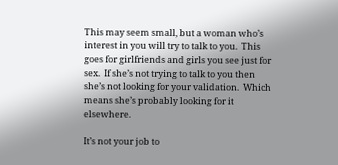This may seem small, but a woman who’s interest in you will try to talk to you.  This goes for girlfriends and girls you see just for sex.  If she’s not trying to talk to you then she’s not looking for your validation.  Which means she’s probably looking for it elsewhere.

It’s not your job to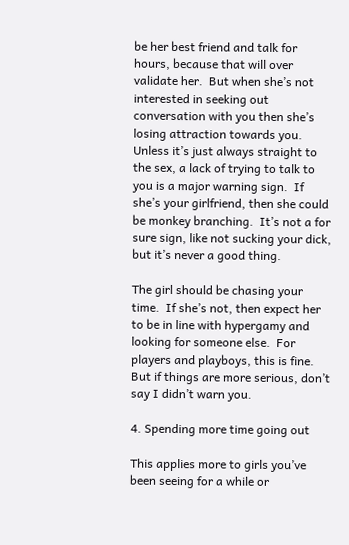be her best friend and talk for hours, because that will over validate her.  But when she’s not interested in seeking out conversation with you then she’s losing attraction towards you.  Unless it’s just always straight to the sex, a lack of trying to talk to you is a major warning sign.  If she’s your girlfriend, then she could be monkey branching.  It’s not a for sure sign, like not sucking your dick, but it’s never a good thing.

The girl should be chasing your time.  If she’s not, then expect her to be in line with hypergamy and looking for someone else.  For players and playboys, this is fine.  But if things are more serious, don’t say I didn’t warn you.

4. Spending more time going out

This applies more to girls you’ve been seeing for a while or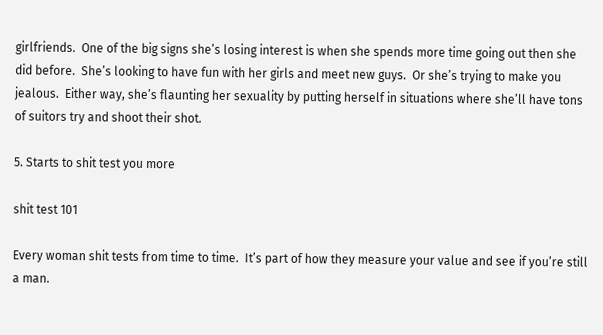girlfriends.  One of the big signs she’s losing interest is when she spends more time going out then she did before.  She’s looking to have fun with her girls and meet new guys.  Or she’s trying to make you jealous.  Either way, she’s flaunting her sexuality by putting herself in situations where she’ll have tons of suitors try and shoot their shot.

5. Starts to shit test you more

shit test 101

Every woman shit tests from time to time.  It’s part of how they measure your value and see if you’re still a man.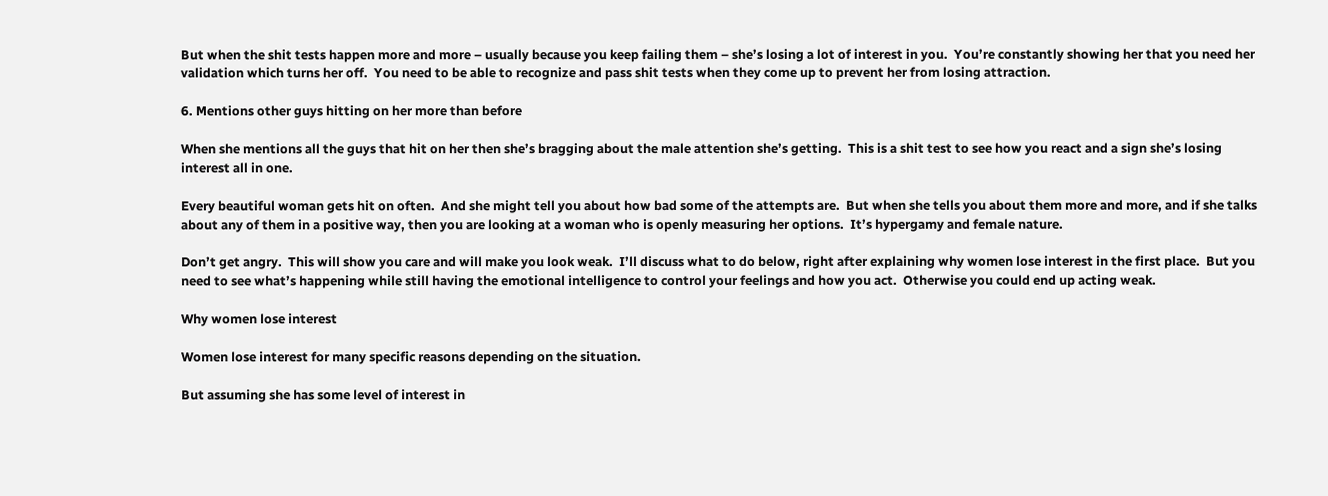But when the shit tests happen more and more – usually because you keep failing them – she’s losing a lot of interest in you.  You’re constantly showing her that you need her validation which turns her off.  You need to be able to recognize and pass shit tests when they come up to prevent her from losing attraction.

6. Mentions other guys hitting on her more than before

When she mentions all the guys that hit on her then she’s bragging about the male attention she’s getting.  This is a shit test to see how you react and a sign she’s losing interest all in one.

Every beautiful woman gets hit on often.  And she might tell you about how bad some of the attempts are.  But when she tells you about them more and more, and if she talks about any of them in a positive way, then you are looking at a woman who is openly measuring her options.  It’s hypergamy and female nature.

Don’t get angry.  This will show you care and will make you look weak.  I’ll discuss what to do below, right after explaining why women lose interest in the first place.  But you need to see what’s happening while still having the emotional intelligence to control your feelings and how you act.  Otherwise you could end up acting weak.

Why women lose interest

Women lose interest for many specific reasons depending on the situation.

But assuming she has some level of interest in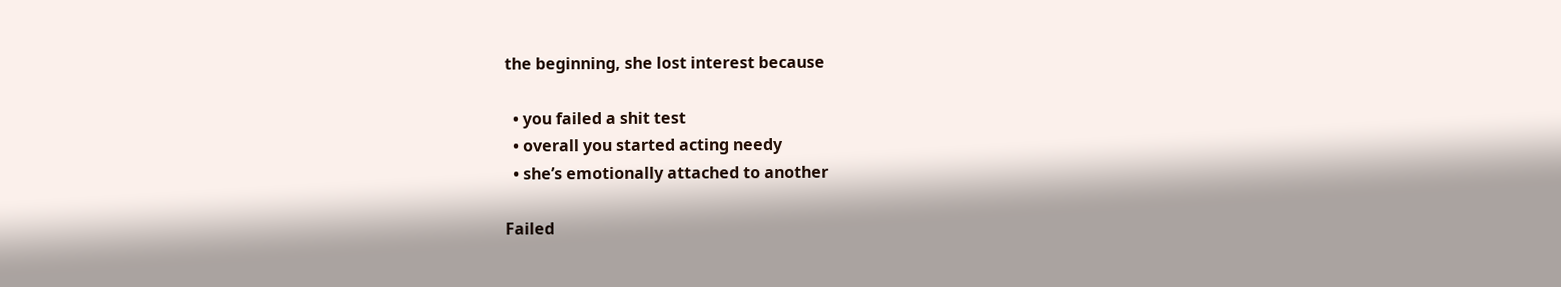the beginning, she lost interest because

  • you failed a shit test
  • overall you started acting needy
  • she’s emotionally attached to another

Failed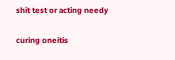shit test or acting needy

curing oneitis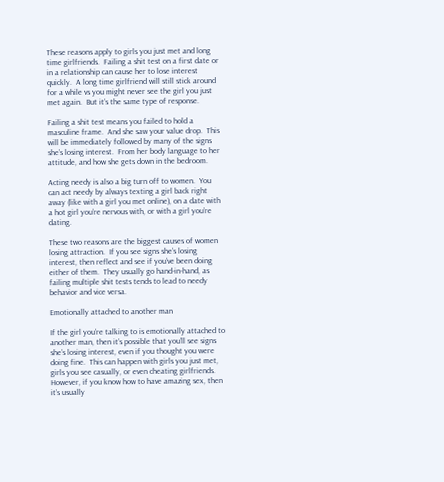These reasons apply to girls you just met and long time girlfriends.  Failing a shit test on a first date or in a relationship can cause her to lose interest quickly.  A long time girlfriend will still stick around for a while vs you might never see the girl you just met again.  But it’s the same type of response.

Failing a shit test means you failed to hold a masculine frame.  And she saw your value drop.  This will be immediately followed by many of the signs she’s losing interest.  From her body language to her attitude, and how she gets down in the bedroom.

Acting needy is also a big turn off to women.  You can act needy by always texting a girl back right away (like with a girl you met online), on a date with a hot girl you’re nervous with, or with a girl you’re dating.

These two reasons are the biggest causes of women losing attraction.  If you see signs she’s losing interest, then reflect and see if you’ve been doing either of them.  They usually go hand-in-hand, as failing multiple shit tests tends to lead to needy behavior and vice versa.

Emotionally attached to another man

If the girl you’re talking to is emotionally attached to another man, then it’s possible that you’ll see signs she’s losing interest, even if you thought you were doing fine.  This can happen with girls you just met, girls you see casually, or even cheating girlfriends.  However, if you know how to have amazing sex, then it’s usually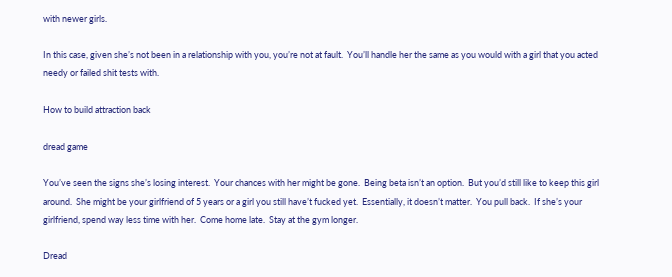with newer girls.

In this case, given she’s not been in a relationship with you, you’re not at fault.  You’ll handle her the same as you would with a girl that you acted needy or failed shit tests with.

How to build attraction back

dread game

You’ve seen the signs she’s losing interest.  Your chances with her might be gone.  Being beta isn’t an option.  But you’d still like to keep this girl around.  She might be your girlfriend of 5 years or a girl you still have’t fucked yet.  Essentially, it doesn’t matter.  You pull back.  If she’s your girlfriend, spend way less time with her.  Come home late.  Stay at the gym longer.

Dread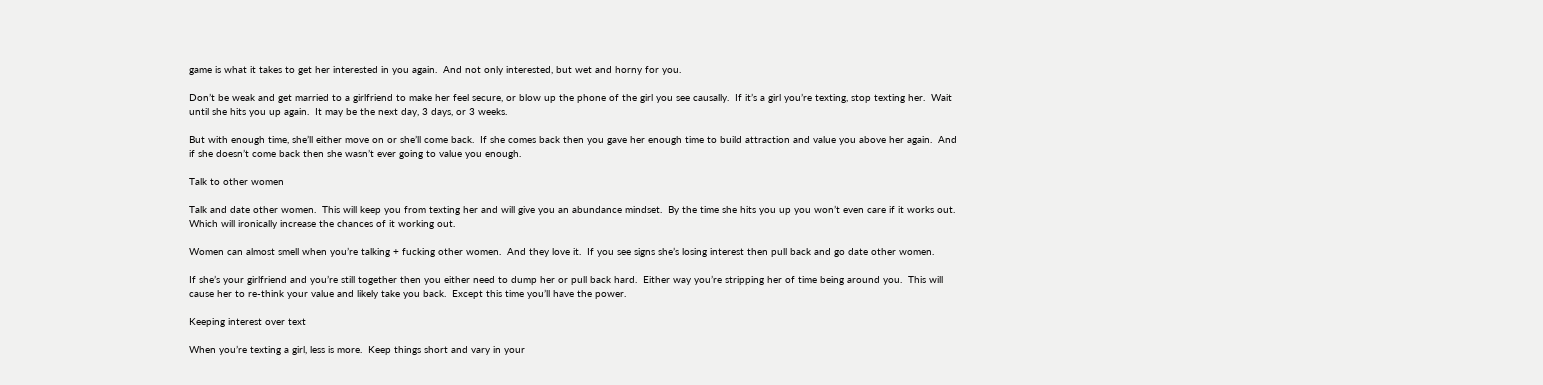game is what it takes to get her interested in you again.  And not only interested, but wet and horny for you.

Don’t be weak and get married to a girlfriend to make her feel secure, or blow up the phone of the girl you see causally.  If it’s a girl you’re texting, stop texting her.  Wait until she hits you up again.  It may be the next day, 3 days, or 3 weeks.

But with enough time, she’ll either move on or she’ll come back.  If she comes back then you gave her enough time to build attraction and value you above her again.  And if she doesn’t come back then she wasn’t ever going to value you enough.

Talk to other women

Talk and date other women.  This will keep you from texting her and will give you an abundance mindset.  By the time she hits you up you won’t even care if it works out.  Which will ironically increase the chances of it working out.

Women can almost smell when you’re talking + fucking other women.  And they love it.  If you see signs she’s losing interest then pull back and go date other women.

If she’s your girlfriend and you’re still together then you either need to dump her or pull back hard.  Either way you’re stripping her of time being around you.  This will cause her to re-think your value and likely take you back.  Except this time you’ll have the power.

Keeping interest over text

When you’re texting a girl, less is more.  Keep things short and vary in your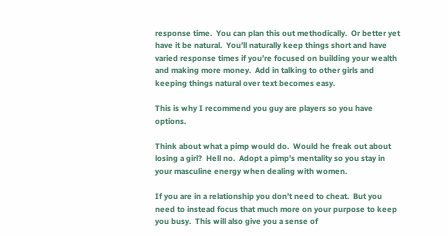response time.  You can plan this out methodically.  Or better yet have it be natural.  You’ll naturally keep things short and have varied response times if you’re focused on building your wealth and making more money.  Add in talking to other girls and keeping things natural over text becomes easy.

This is why I recommend you guy are players so you have options.

Think about what a pimp would do.  Would he freak out about losing a girl?  Hell no.  Adopt a pimp’s mentality so you stay in your masculine energy when dealing with women.

If you are in a relationship you don’t need to cheat.  But you need to instead focus that much more on your purpose to keep you busy.  This will also give you a sense of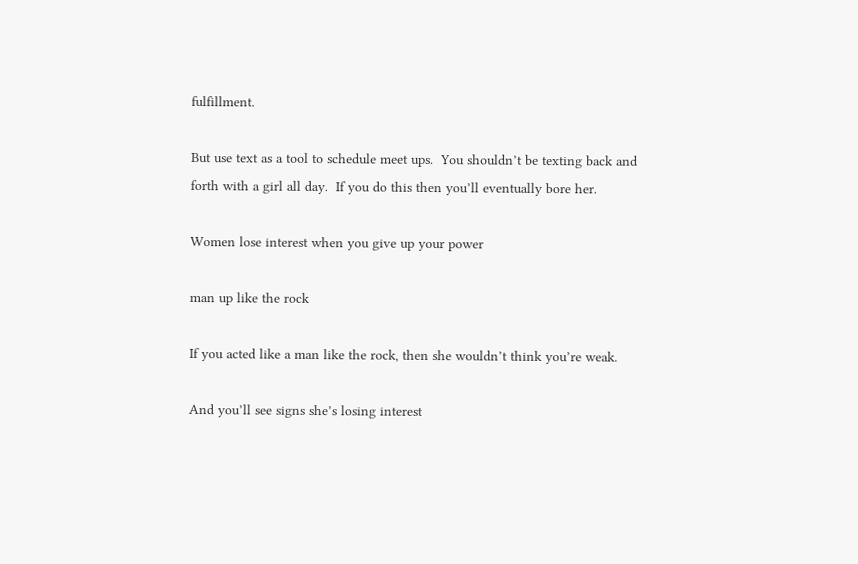fulfillment.

But use text as a tool to schedule meet ups.  You shouldn’t be texting back and forth with a girl all day.  If you do this then you’ll eventually bore her.

Women lose interest when you give up your power

man up like the rock

If you acted like a man like the rock, then she wouldn’t think you’re weak.

And you’ll see signs she’s losing interest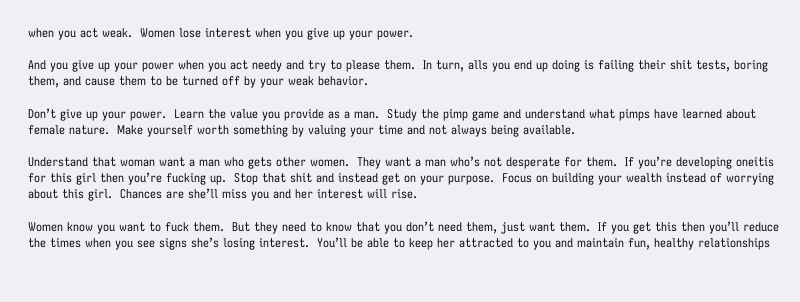when you act weak.  Women lose interest when you give up your power.

And you give up your power when you act needy and try to please them.  In turn, alls you end up doing is failing their shit tests, boring them, and cause them to be turned off by your weak behavior.

Don’t give up your power.  Learn the value you provide as a man.  Study the pimp game and understand what pimps have learned about female nature.  Make yourself worth something by valuing your time and not always being available.

Understand that woman want a man who gets other women.  They want a man who’s not desperate for them.  If you’re developing oneitis for this girl then you’re fucking up.  Stop that shit and instead get on your purpose.  Focus on building your wealth instead of worrying about this girl.  Chances are she’ll miss you and her interest will rise.

Women know you want to fuck them.  But they need to know that you don’t need them, just want them.  If you get this then you’ll reduce the times when you see signs she’s losing interest.  You’ll be able to keep her attracted to you and maintain fun, healthy relationships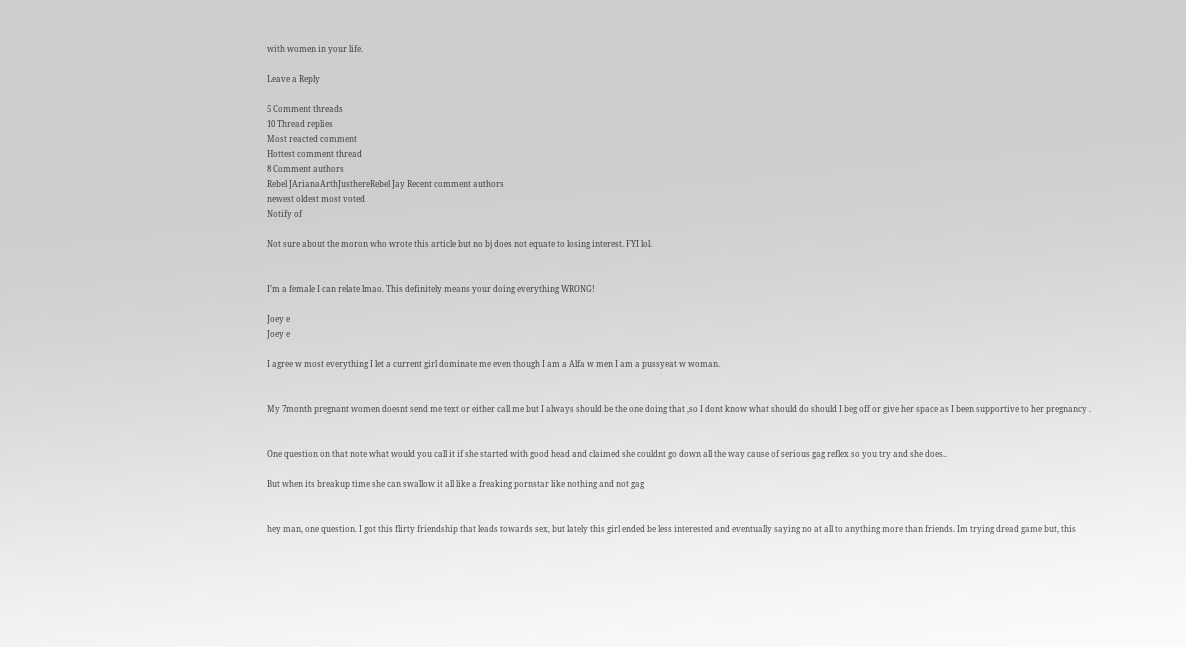with women in your life.

Leave a Reply

5 Comment threads
10 Thread replies
Most reacted comment
Hottest comment thread
8 Comment authors
Rebel JArianaArthJusthereRebel Jay Recent comment authors
newest oldest most voted
Notify of

Not sure about the moron who wrote this article but no bj does not equate to losing interest. FYI lol.


I’m a female I can relate lmao. This definitely means your doing everything WRONG!

Joey e
Joey e

I agree w most everything I let a current girl dominate me even though I am a Alfa w men I am a pussyeat w woman.


My 7month pregnant women doesnt send me text or either call me but I always should be the one doing that ,so I dont know what should do should I beg off or give her space as I been supportive to her pregnancy .


One question on that note what would you call it if she started with good head and claimed she couldnt go down all the way cause of serious gag reflex so you try and she does..

But when its breakup time she can swallow it all like a freaking pornstar like nothing and not gag


hey man, one question. I got this flirty friendship that leads towards sex, but lately this girl ended be less interested and eventually saying no at all to anything more than friends. Im trying dread game but, this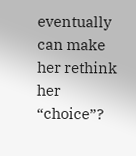eventually can make her rethink her “choice”?